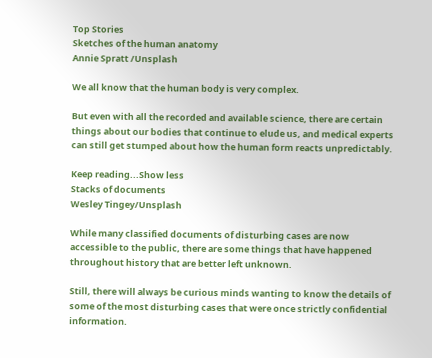Top Stories
Sketches of the human anatomy
Annie Spratt /Unsplash

We all know that the human body is very complex.

But even with all the recorded and available science, there are certain things about our bodies that continue to elude us, and medical experts can still get stumped about how the human form reacts unpredictably.

Keep reading...Show less
Stacks of documents
Wesley Tingey/Unsplash

While many classified documents of disturbing cases are now accessible to the public, there are some things that have happened throughout history that are better left unknown.

Still, there will always be curious minds wanting to know the details of some of the most disturbing cases that were once strictly confidential information.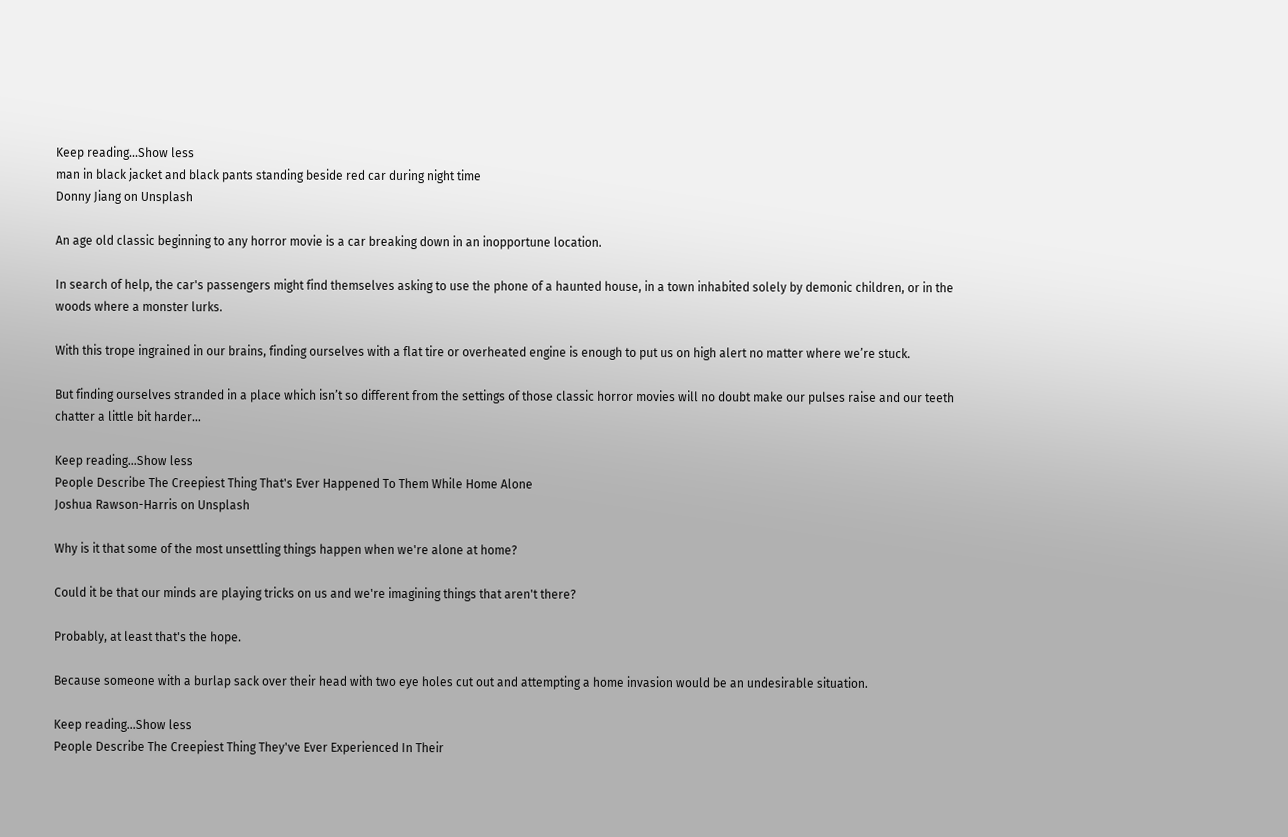Keep reading...Show less
man in black jacket and black pants standing beside red car during night time
Donny Jiang on Unsplash

An age old classic beginning to any horror movie is a car breaking down in an inopportune location.

In search of help, the car's passengers might find themselves asking to use the phone of a haunted house, in a town inhabited solely by demonic children, or in the woods where a monster lurks.

With this trope ingrained in our brains, finding ourselves with a flat tire or overheated engine is enough to put us on high alert no matter where we’re stuck.

But finding ourselves stranded in a place which isn’t so different from the settings of those classic horror movies will no doubt make our pulses raise and our teeth chatter a little bit harder…

Keep reading...Show less
People Describe The Creepiest Thing That's Ever Happened To Them While Home Alone
Joshua Rawson-Harris on Unsplash

Why is it that some of the most unsettling things happen when we're alone at home?

Could it be that our minds are playing tricks on us and we're imagining things that aren't there?

Probably, at least that's the hope.

Because someone with a burlap sack over their head with two eye holes cut out and attempting a home invasion would be an undesirable situation.

Keep reading...Show less
People Describe The Creepiest Thing They've Ever Experienced In Their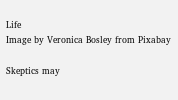Life
Image by Veronica Bosley from Pixabay

Skeptics may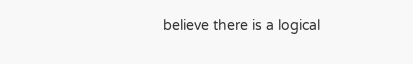believe there is a logical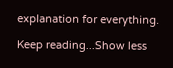explanation for everything.

Keep reading...Show less